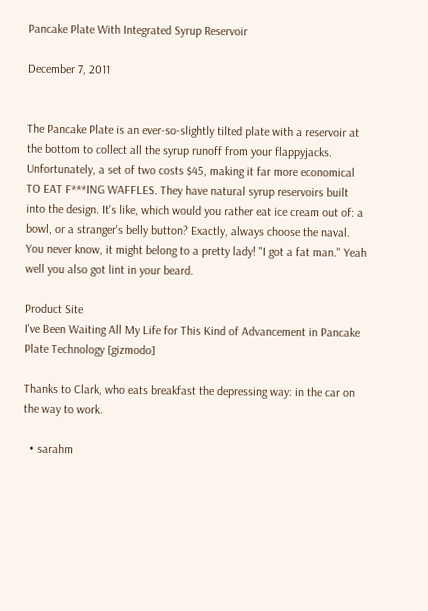Pancake Plate With Integrated Syrup Reservoir

December 7, 2011


The Pancake Plate is an ever-so-slightly tilted plate with a reservoir at the bottom to collect all the syrup runoff from your flappyjacks. Unfortunately, a set of two costs $45, making it far more economical TO EAT F***ING WAFFLES. They have natural syrup reservoirs built into the design. It's like, which would you rather eat ice cream out of: a bowl, or a stranger's belly button? Exactly, always choose the naval. You never know, it might belong to a pretty lady! "I got a fat man." Yeah well you also got lint in your beard.

Product Site
I've Been Waiting All My Life for This Kind of Advancement in Pancake Plate Technology [gizmodo]

Thanks to Clark, who eats breakfast the depressing way: in the car on the way to work.

  • sarahm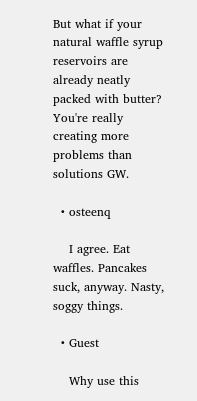But what if your natural waffle syrup reservoirs are already neatly packed with butter? You're really creating more problems than solutions GW.

  • osteenq

    I agree. Eat waffles. Pancakes suck, anyway. Nasty, soggy things.

  • Guest

    Why use this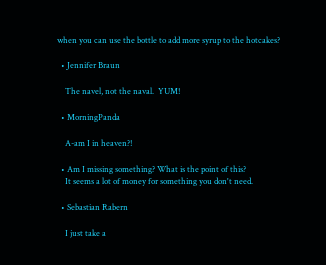when you can use the bottle to add more syrup to the hotcakes?

  • Jennifer Braun

    The navel, not the naval.  YUM!

  • MorningPanda

    A-am I in heaven?!

  • Am I missing something? What is the point of this?
    It seems a lot of money for something you don't need.

  • Sebastian Rabern

    I just take a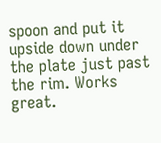spoon and put it upside down under the plate just past the rim. Works great.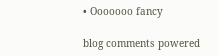• Ooooooo fancy

blog comments powered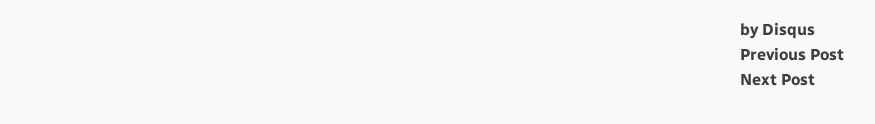by Disqus
Previous Post
Next Post